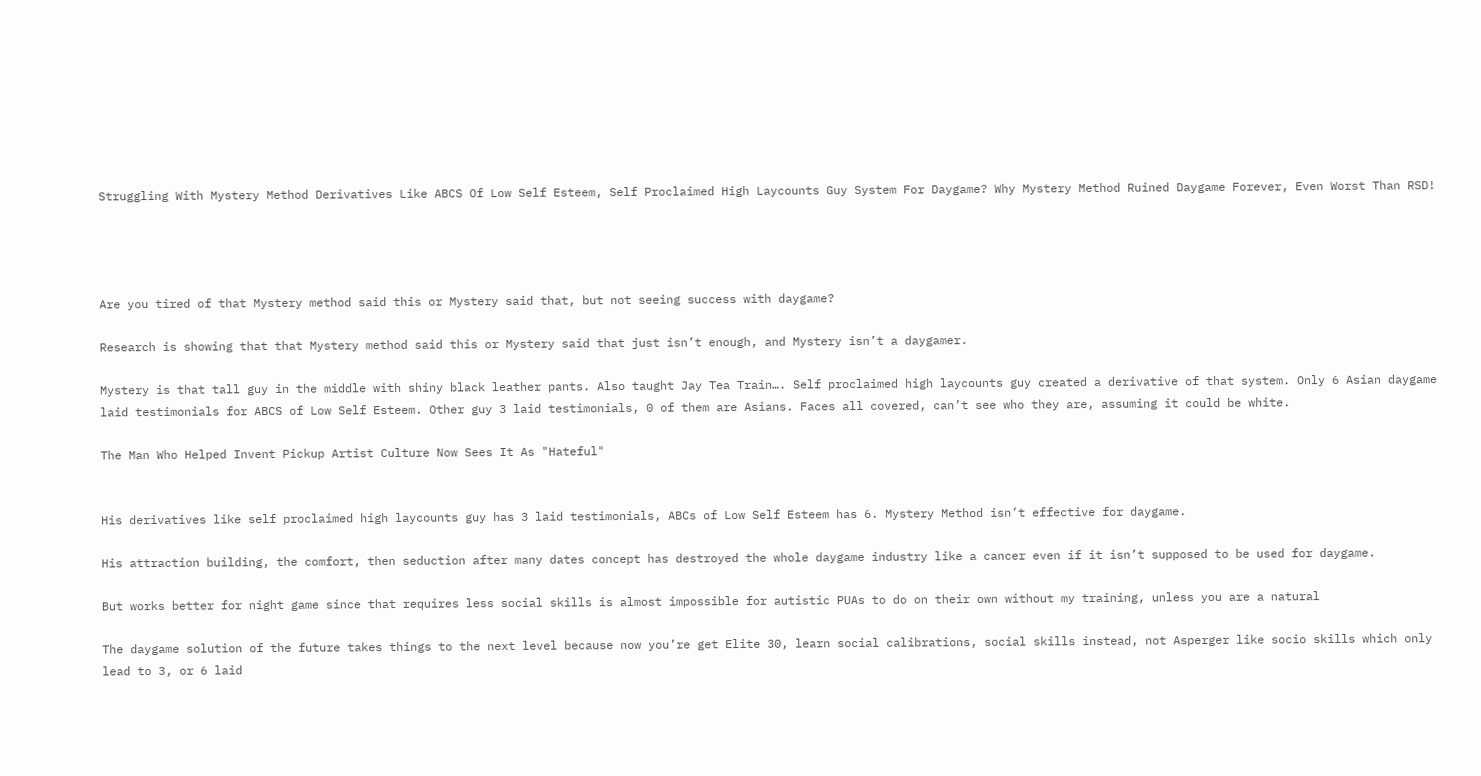Struggling With Mystery Method Derivatives Like ABCS Of Low Self Esteem, Self Proclaimed High Laycounts Guy System For Daygame? Why Mystery Method Ruined Daygame Forever, Even Worst Than RSD!




Are you tired of that Mystery method said this or Mystery said that, but not seeing success with daygame?

Research is showing that that Mystery method said this or Mystery said that just isn’t enough, and Mystery isn’t a daygamer.

Mystery is that tall guy in the middle with shiny black leather pants. Also taught Jay Tea Train…. Self proclaimed high laycounts guy created a derivative of that system. Only 6 Asian daygame laid testimonials for ABCS of Low Self Esteem. Other guy 3 laid testimonials, 0 of them are Asians. Faces all covered, can’t see who they are, assuming it could be white.

The Man Who Helped Invent Pickup Artist Culture Now Sees It As "Hateful"


His derivatives like self proclaimed high laycounts guy has 3 laid testimonials, ABCs of Low Self Esteem has 6. Mystery Method isn’t effective for daygame.

His attraction building, the comfort, then seduction after many dates concept has destroyed the whole daygame industry like a cancer even if it isn’t supposed to be used for daygame.

But works better for night game since that requires less social skills is almost impossible for autistic PUAs to do on their own without my training, unless you are a natural

The daygame solution of the future takes things to the next level because now you’re get Elite 30, learn social calibrations, social skills instead, not Asperger like socio skills which only lead to 3, or 6 laid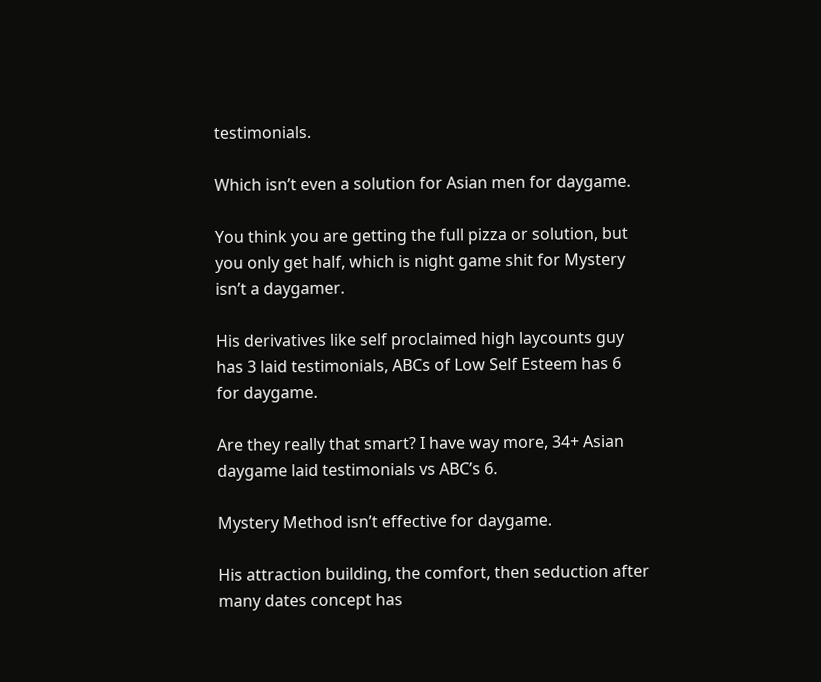testimonials.

Which isn’t even a solution for Asian men for daygame.

You think you are getting the full pizza or solution, but you only get half, which is night game shit for Mystery isn’t a daygamer.

His derivatives like self proclaimed high laycounts guy has 3 laid testimonials, ABCs of Low Self Esteem has 6 for daygame.

Are they really that smart? I have way more, 34+ Asian daygame laid testimonials vs ABC’s 6.

Mystery Method isn’t effective for daygame.

His attraction building, the comfort, then seduction after many dates concept has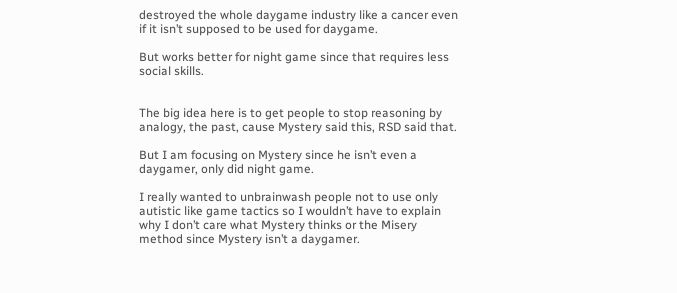destroyed the whole daygame industry like a cancer even if it isn’t supposed to be used for daygame.

But works better for night game since that requires less social skills.


The big idea here is to get people to stop reasoning by analogy, the past, cause Mystery said this, RSD said that.

But I am focusing on Mystery since he isn’t even a daygamer, only did night game.

I really wanted to unbrainwash people not to use only autistic like game tactics so I wouldn’t have to explain why I don’t care what Mystery thinks or the Misery method since Mystery isn’t a daygamer.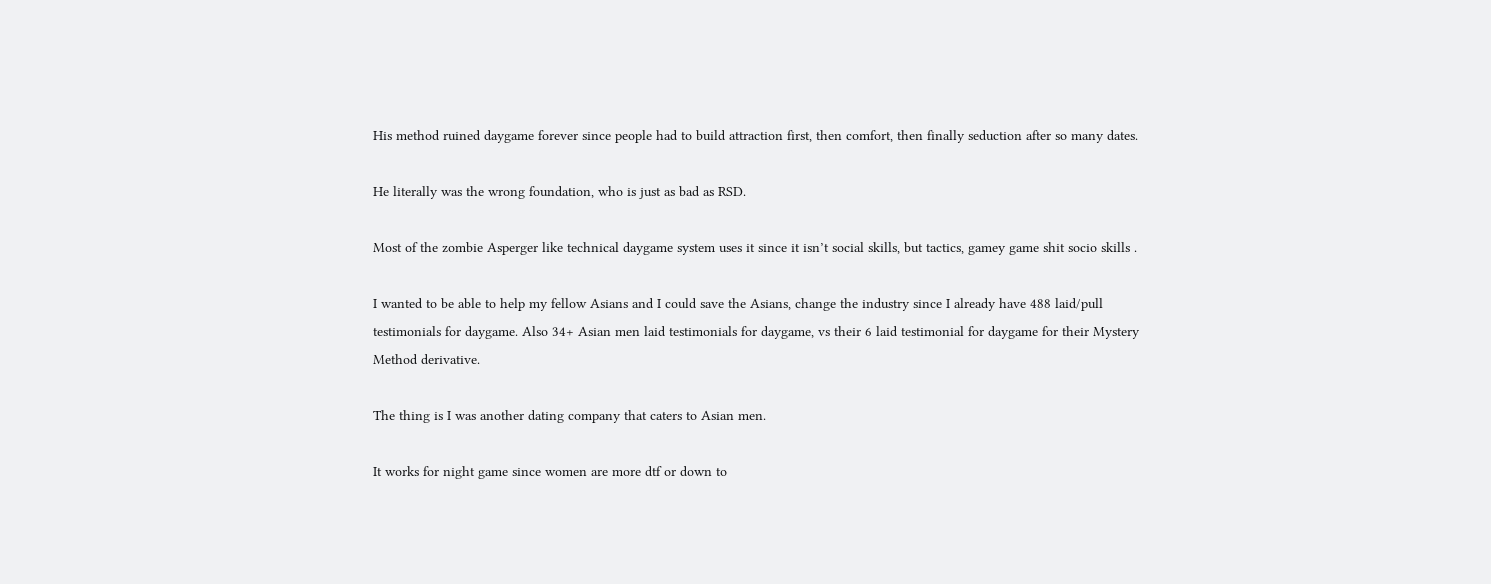His method ruined daygame forever since people had to build attraction first, then comfort, then finally seduction after so many dates.

He literally was the wrong foundation, who is just as bad as RSD.

Most of the zombie Asperger like technical daygame system uses it since it isn’t social skills, but tactics, gamey game shit socio skills .

I wanted to be able to help my fellow Asians and I could save the Asians, change the industry since I already have 488 laid/pull testimonials for daygame. Also 34+ Asian men laid testimonials for daygame, vs their 6 laid testimonial for daygame for their Mystery Method derivative.

The thing is I was another dating company that caters to Asian men.

It works for night game since women are more dtf or down to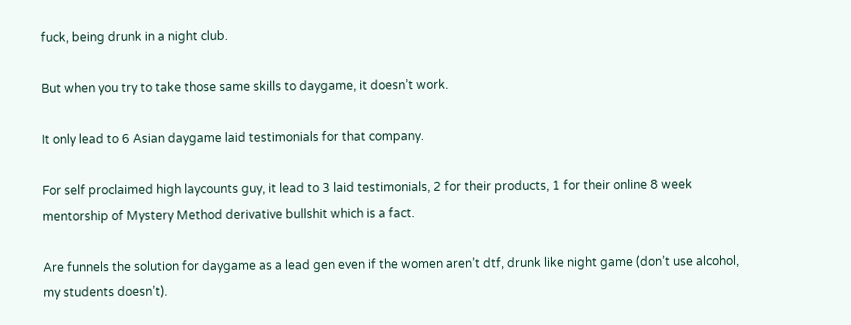fuck, being drunk in a night club.

But when you try to take those same skills to daygame, it doesn’t work.

It only lead to 6 Asian daygame laid testimonials for that company.

For self proclaimed high laycounts guy, it lead to 3 laid testimonials, 2 for their products, 1 for their online 8 week mentorship of Mystery Method derivative bullshit which is a fact.

Are funnels the solution for daygame as a lead gen even if the women aren’t dtf, drunk like night game (don’t use alcohol, my students doesn’t).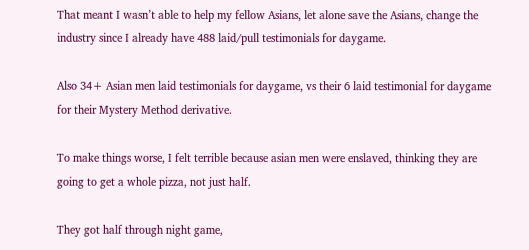That meant I wasn’t able to help my fellow Asians, let alone save the Asians, change the industry since I already have 488 laid/pull testimonials for daygame.

Also 34+ Asian men laid testimonials for daygame, vs their 6 laid testimonial for daygame for their Mystery Method derivative.

To make things worse, I felt terrible because asian men were enslaved, thinking they are going to get a whole pizza, not just half.

They got half through night game,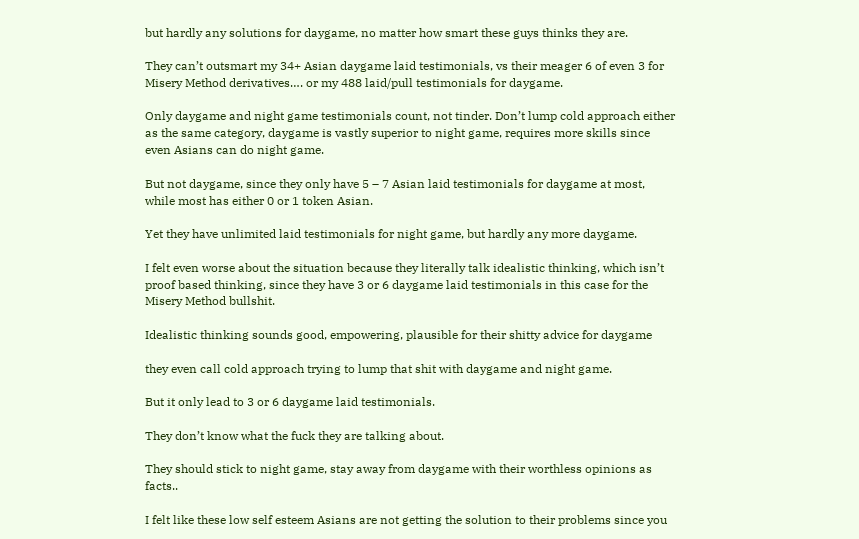but hardly any solutions for daygame, no matter how smart these guys thinks they are.

They can’t outsmart my 34+ Asian daygame laid testimonials, vs their meager 6 of even 3 for Misery Method derivatives…. or my 488 laid/pull testimonials for daygame.

Only daygame and night game testimonials count, not tinder. Don’t lump cold approach either as the same category, daygame is vastly superior to night game, requires more skills since even Asians can do night game.

But not daygame, since they only have 5 – 7 Asian laid testimonials for daygame at most, while most has either 0 or 1 token Asian.

Yet they have unlimited laid testimonials for night game, but hardly any more daygame.

I felt even worse about the situation because they literally talk idealistic thinking, which isn’t proof based thinking, since they have 3 or 6 daygame laid testimonials in this case for the Misery Method bullshit.

Idealistic thinking sounds good, empowering, plausible for their shitty advice for daygame

they even call cold approach trying to lump that shit with daygame and night game.

But it only lead to 3 or 6 daygame laid testimonials.

They don’t know what the fuck they are talking about.

They should stick to night game, stay away from daygame with their worthless opinions as facts..

I felt like these low self esteem Asians are not getting the solution to their problems since you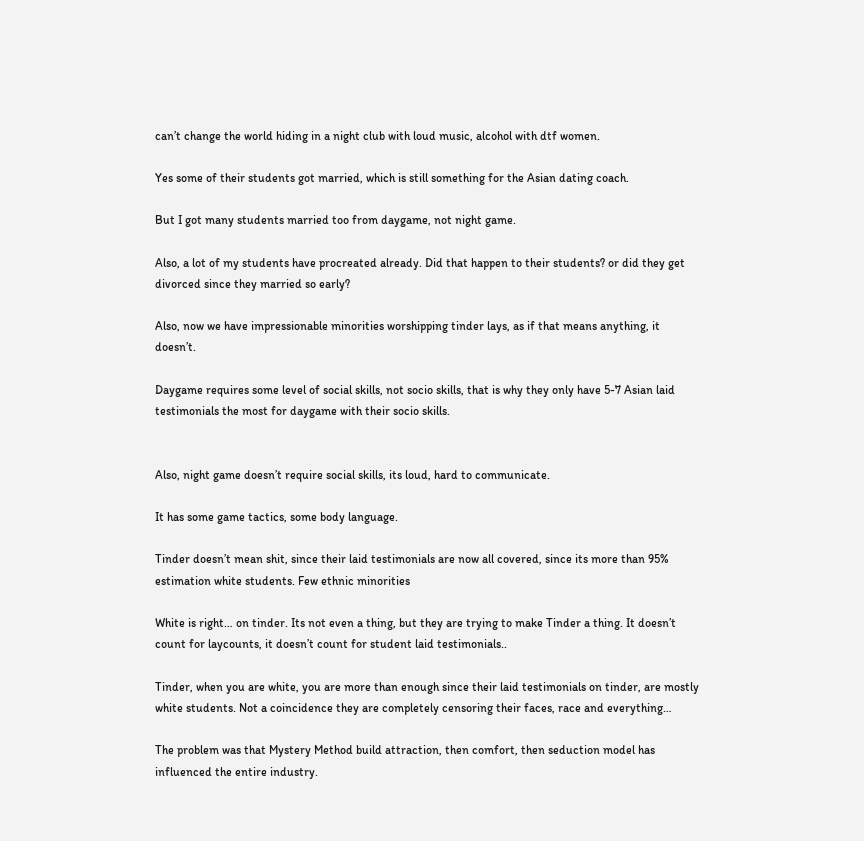can’t change the world hiding in a night club with loud music, alcohol with dtf women.

Yes some of their students got married, which is still something for the Asian dating coach.

But I got many students married too from daygame, not night game.

Also, a lot of my students have procreated already. Did that happen to their students? or did they get divorced since they married so early?

Also, now we have impressionable minorities worshipping tinder lays, as if that means anything, it doesn’t.

Daygame requires some level of social skills, not socio skills, that is why they only have 5-7 Asian laid testimonials the most for daygame with their socio skills.


Also, night game doesn’t require social skills, its loud, hard to communicate.

It has some game tactics, some body language.

Tinder doesn’t mean shit, since their laid testimonials are now all covered, since its more than 95% estimation white students. Few ethnic minorities

White is right… on tinder. Its not even a thing, but they are trying to make Tinder a thing. It doesn’t count for laycounts, it doesn’t count for student laid testimonials..

Tinder, when you are white, you are more than enough since their laid testimonials on tinder, are mostly white students. Not a coincidence they are completely censoring their faces, race and everything…

The problem was that Mystery Method build attraction, then comfort, then seduction model has influenced the entire industry.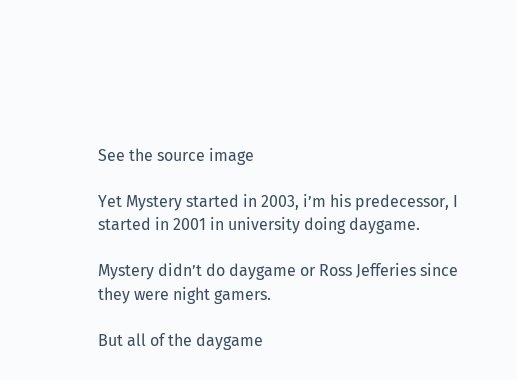See the source image

Yet Mystery started in 2003, i’m his predecessor, I started in 2001 in university doing daygame.

Mystery didn’t do daygame or Ross Jefferies since they were night gamers.

But all of the daygame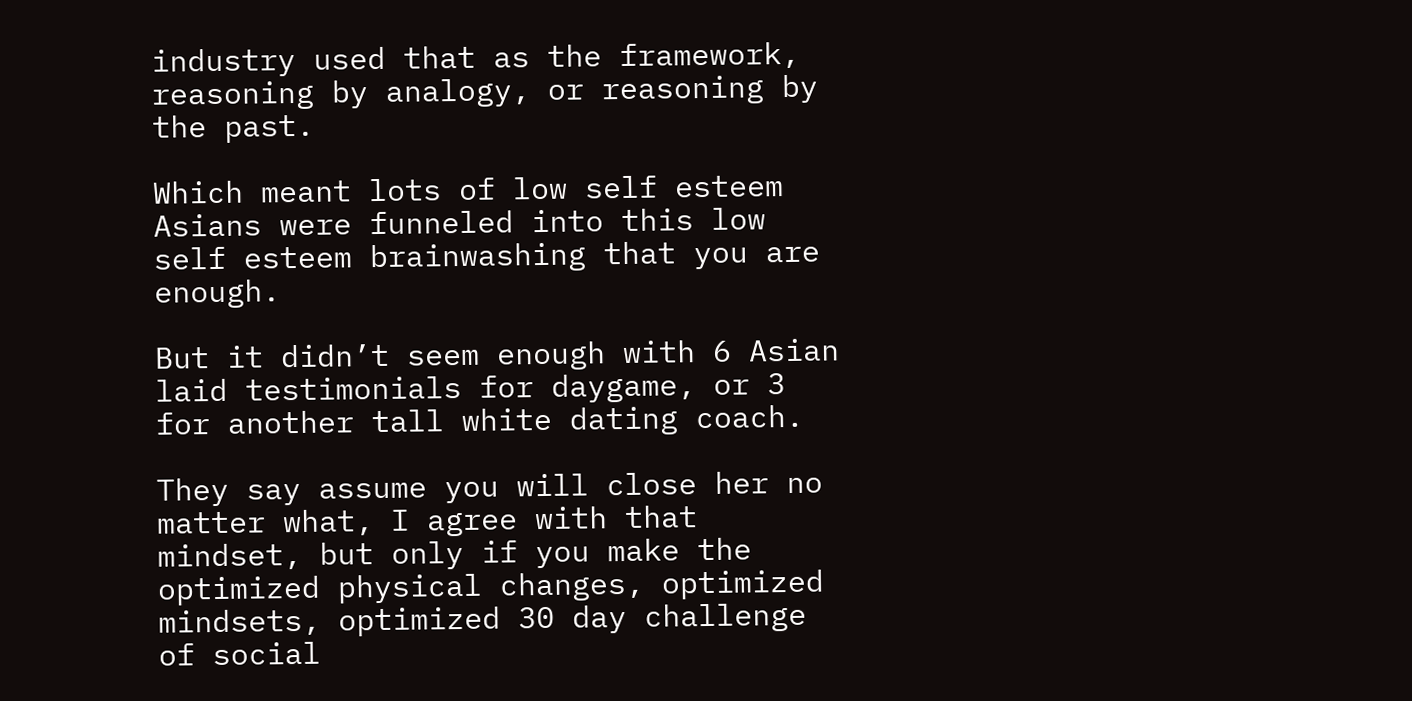industry used that as the framework, reasoning by analogy, or reasoning by the past.

Which meant lots of low self esteem Asians were funneled into this low self esteem brainwashing that you are enough.

But it didn’t seem enough with 6 Asian laid testimonials for daygame, or 3 for another tall white dating coach.

They say assume you will close her no matter what, I agree with that mindset, but only if you make the optimized physical changes, optimized mindsets, optimized 30 day challenge of social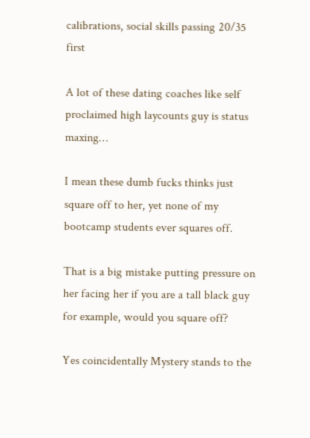calibrations, social skills passing 20/35 first

A lot of these dating coaches like self proclaimed high laycounts guy is status maxing…

I mean these dumb fucks thinks just square off to her, yet none of my bootcamp students ever squares off.

That is a big mistake putting pressure on her facing her if you are a tall black guy for example, would you square off?

Yes coincidentally Mystery stands to the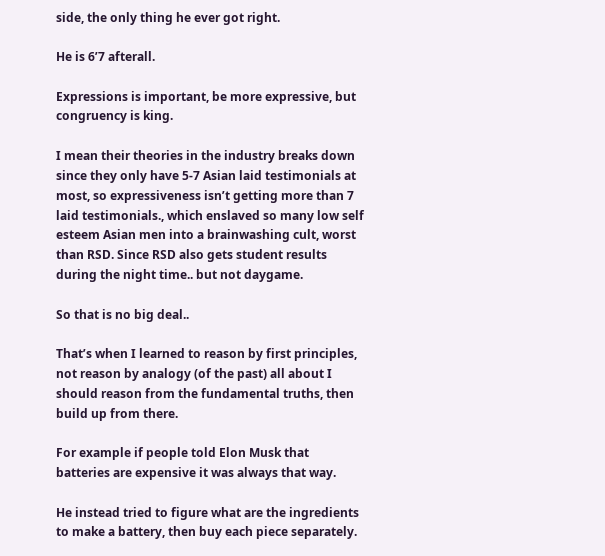side, the only thing he ever got right.

He is 6’7 afterall.

Expressions is important, be more expressive, but congruency is king.

I mean their theories in the industry breaks down since they only have 5-7 Asian laid testimonials at most, so expressiveness isn’t getting more than 7 laid testimonials., which enslaved so many low self esteem Asian men into a brainwashing cult, worst than RSD. Since RSD also gets student results during the night time.. but not daygame.

So that is no big deal..

That’s when I learned to reason by first principles, not reason by analogy (of the past) all about I should reason from the fundamental truths, then build up from there.

For example if people told Elon Musk that batteries are expensive it was always that way.

He instead tried to figure what are the ingredients to make a battery, then buy each piece separately.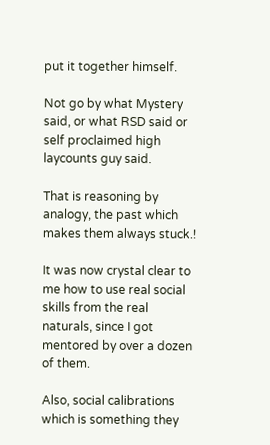put it together himself.

Not go by what Mystery said, or what RSD said or self proclaimed high laycounts guy said.

That is reasoning by analogy, the past which makes them always stuck.!

It was now crystal clear to me how to use real social skills from the real naturals, since I got mentored by over a dozen of them.

Also, social calibrations which is something they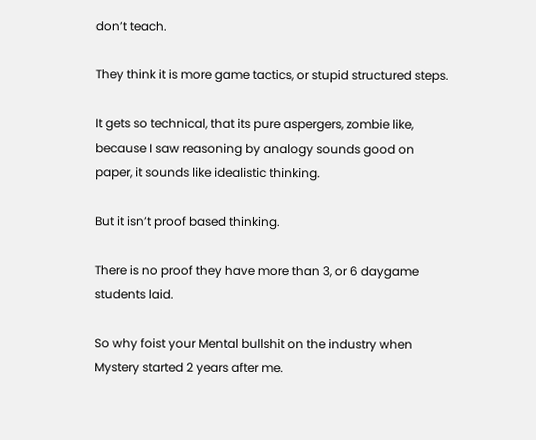don’t teach.

They think it is more game tactics, or stupid structured steps.

It gets so technical, that its pure aspergers, zombie like, because I saw reasoning by analogy sounds good on paper, it sounds like idealistic thinking.

But it isn’t proof based thinking.

There is no proof they have more than 3, or 6 daygame students laid.

So why foist your Mental bullshit on the industry when Mystery started 2 years after me.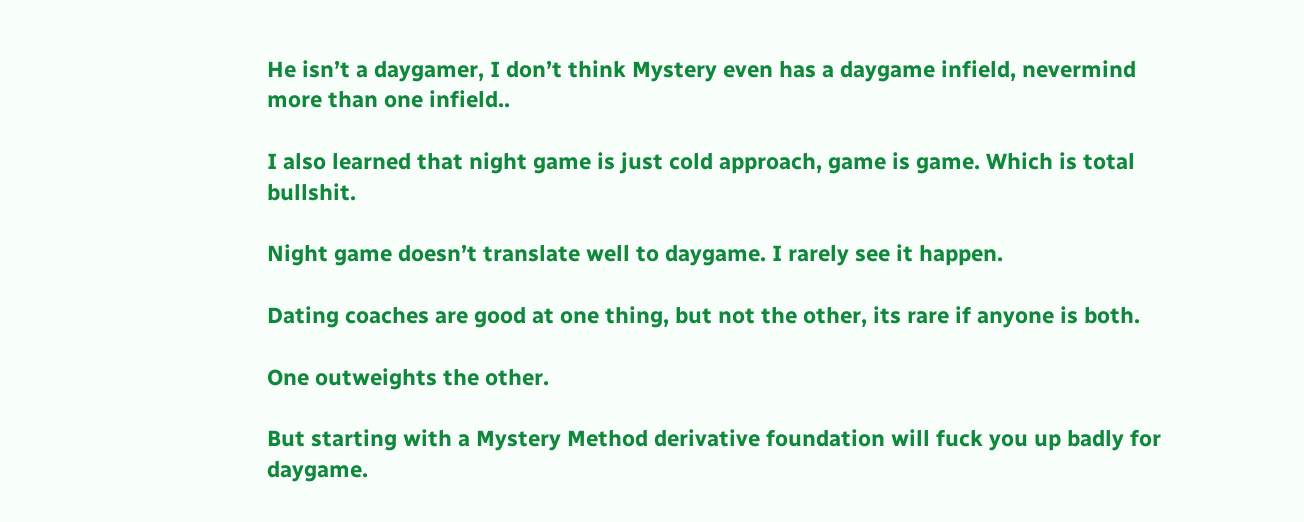He isn’t a daygamer, I don’t think Mystery even has a daygame infield, nevermind more than one infield..

I also learned that night game is just cold approach, game is game. Which is total bullshit.

Night game doesn’t translate well to daygame. I rarely see it happen.

Dating coaches are good at one thing, but not the other, its rare if anyone is both.

One outweights the other.

But starting with a Mystery Method derivative foundation will fuck you up badly for daygame.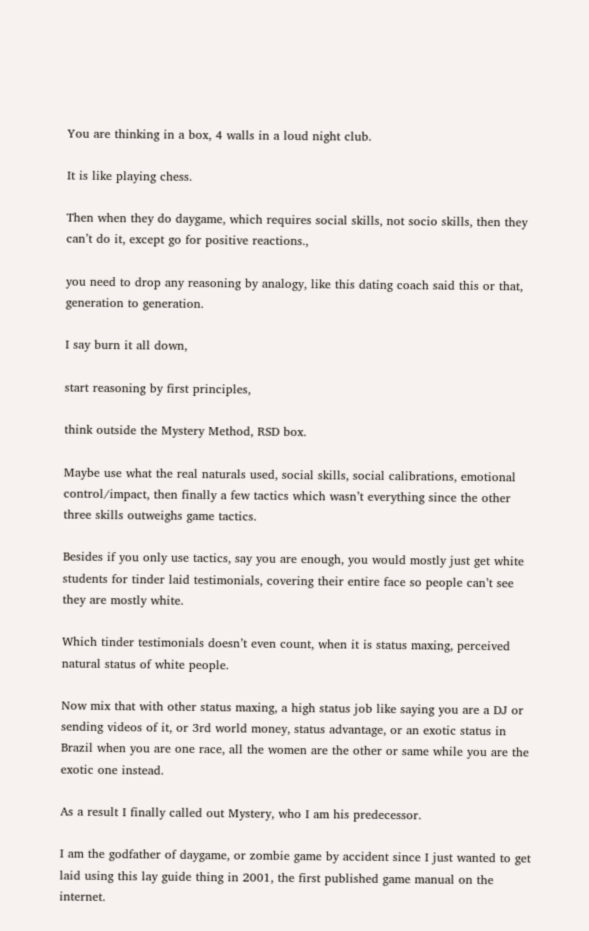You are thinking in a box, 4 walls in a loud night club.

It is like playing chess.

Then when they do daygame, which requires social skills, not socio skills, then they can’t do it, except go for positive reactions.,

you need to drop any reasoning by analogy, like this dating coach said this or that, generation to generation.

I say burn it all down,

start reasoning by first principles,

think outside the Mystery Method, RSD box.

Maybe use what the real naturals used, social skills, social calibrations, emotional control/impact, then finally a few tactics which wasn’t everything since the other three skills outweighs game tactics.

Besides if you only use tactics, say you are enough, you would mostly just get white students for tinder laid testimonials, covering their entire face so people can’t see they are mostly white.

Which tinder testimonials doesn’t even count, when it is status maxing, perceived natural status of white people.

Now mix that with other status maxing, a high status job like saying you are a DJ or sending videos of it, or 3rd world money, status advantage, or an exotic status in Brazil when you are one race, all the women are the other or same while you are the exotic one instead.

As a result I finally called out Mystery, who I am his predecessor.

I am the godfather of daygame, or zombie game by accident since I just wanted to get laid using this lay guide thing in 2001, the first published game manual on the internet.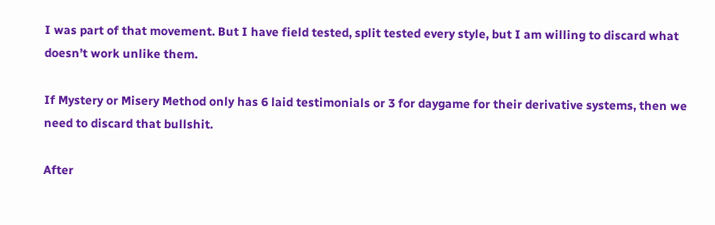I was part of that movement. But I have field tested, split tested every style, but I am willing to discard what doesn’t work unlike them.

If Mystery or Misery Method only has 6 laid testimonials or 3 for daygame for their derivative systems, then we need to discard that bullshit.

After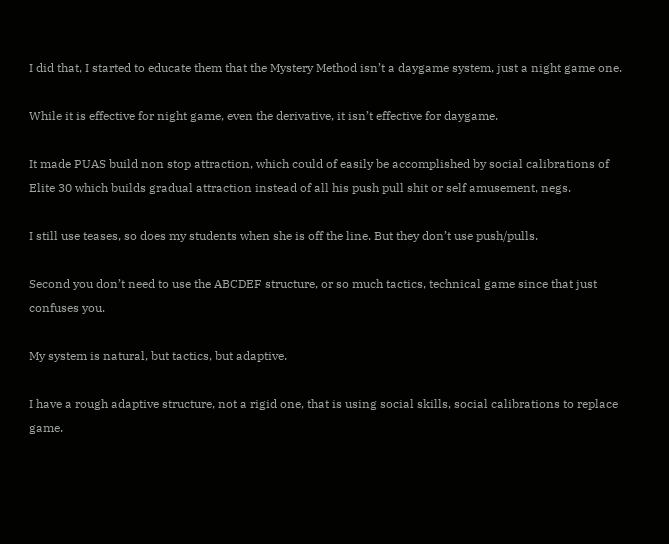I did that, I started to educate them that the Mystery Method isn’t a daygame system, just a night game one.

While it is effective for night game, even the derivative, it isn’t effective for daygame.

It made PUAS build non stop attraction, which could of easily be accomplished by social calibrations of Elite 30 which builds gradual attraction instead of all his push pull shit or self amusement, negs.

I still use teases, so does my students when she is off the line. But they don’t use push/pulls.

Second you don’t need to use the ABCDEF structure, or so much tactics, technical game since that just confuses you.

My system is natural, but tactics, but adaptive.

I have a rough adaptive structure, not a rigid one, that is using social skills, social calibrations to replace game.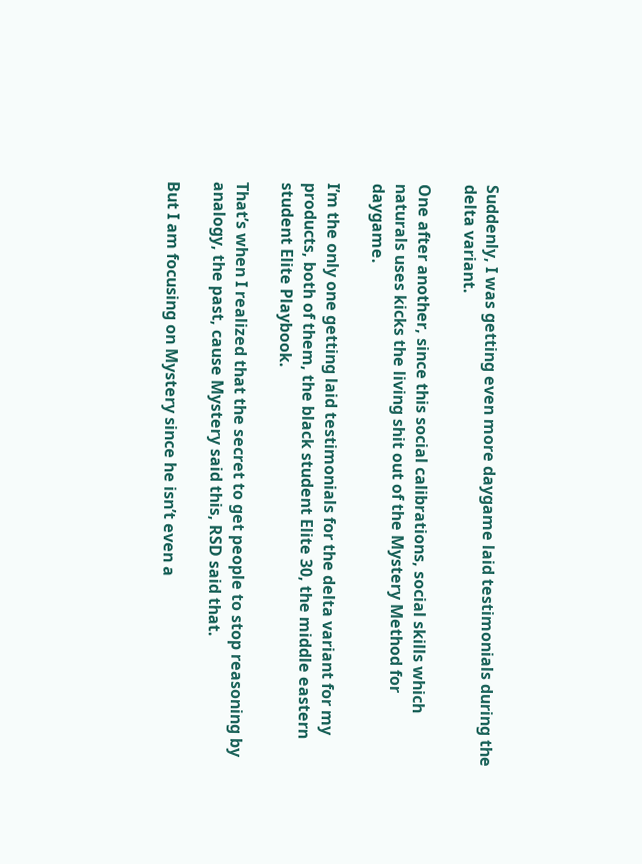Suddenly, I was getting even more daygame laid testimonials during the delta variant.

One after another, since this social calibrations, social skills which naturals uses kicks the living shit out of the Mystery Method for daygame.

I’m the only one getting laid testimonials for the delta variant for my products, both of them, the black student Elite 30, the middle eastern student Elite Playbook.

That’s when I realized that the secret to get people to stop reasoning by analogy, the past, cause Mystery said this, RSD said that.

But I am focusing on Mystery since he isn’t even a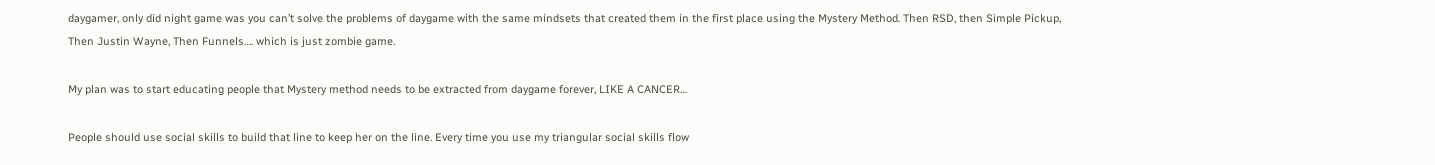daygamer, only did night game was you can’t solve the problems of daygame with the same mindsets that created them in the first place using the Mystery Method. Then RSD, then Simple Pickup, Then Justin Wayne, Then Funnels…. which is just zombie game.

My plan was to start educating people that Mystery method needs to be extracted from daygame forever, LIKE A CANCER…

People should use social skills to build that line to keep her on the line. Every time you use my triangular social skills flow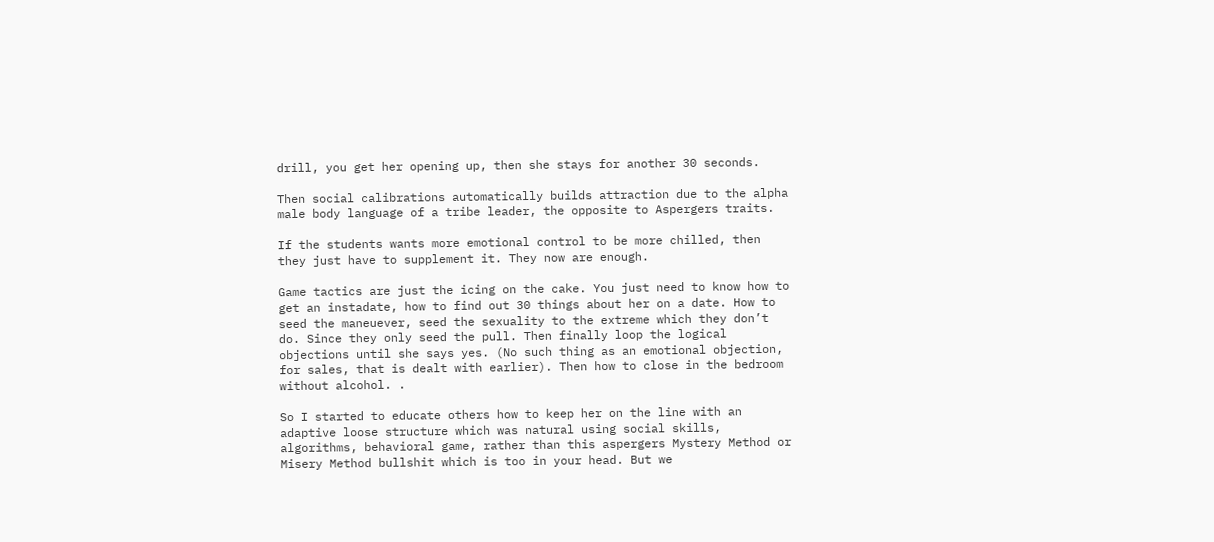drill, you get her opening up, then she stays for another 30 seconds.

Then social calibrations automatically builds attraction due to the alpha male body language of a tribe leader, the opposite to Aspergers traits.

If the students wants more emotional control to be more chilled, then they just have to supplement it. They now are enough.

Game tactics are just the icing on the cake. You just need to know how to get an instadate, how to find out 30 things about her on a date. How to seed the maneuever, seed the sexuality to the extreme which they don’t do. Since they only seed the pull. Then finally loop the logical objections until she says yes. (No such thing as an emotional objection, for sales, that is dealt with earlier). Then how to close in the bedroom without alcohol. .

So I started to educate others how to keep her on the line with an adaptive loose structure which was natural using social skills, algorithms, behavioral game, rather than this aspergers Mystery Method or Misery Method bullshit which is too in your head. But we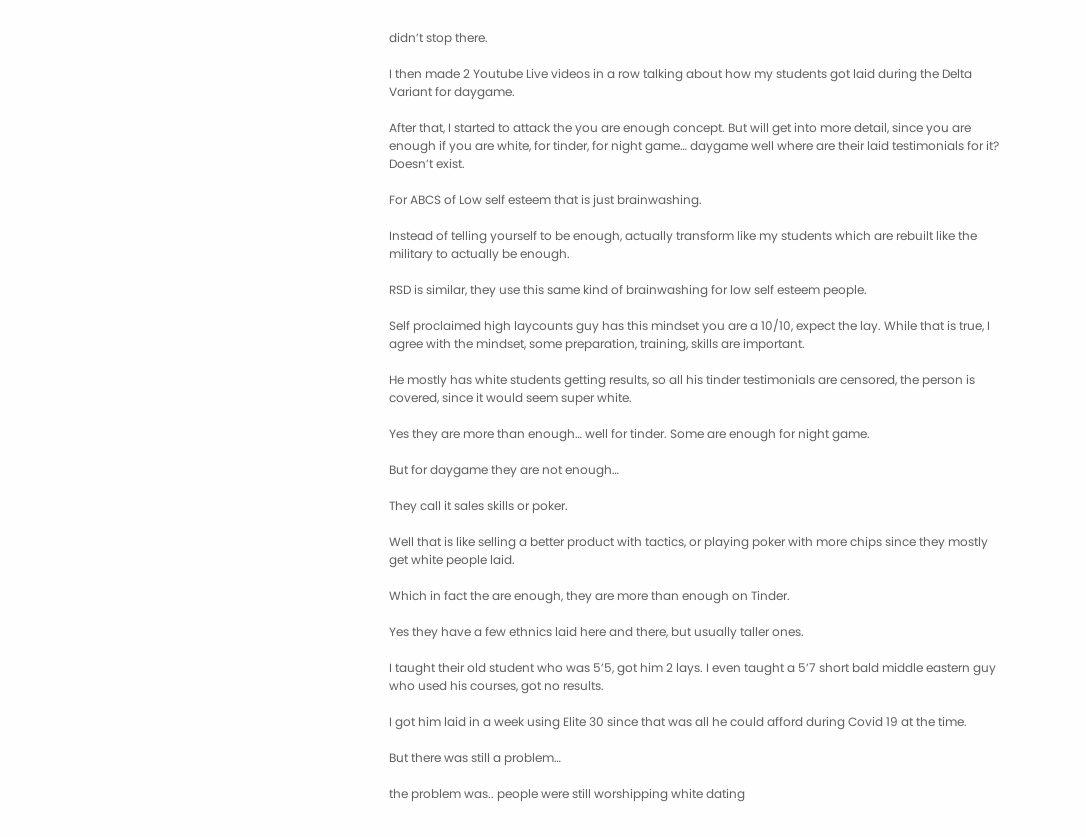didn’t stop there.

I then made 2 Youtube Live videos in a row talking about how my students got laid during the Delta Variant for daygame.

After that, I started to attack the you are enough concept. But will get into more detail, since you are enough if you are white, for tinder, for night game… daygame well where are their laid testimonials for it? Doesn’t exist.

For ABCS of Low self esteem that is just brainwashing.

Instead of telling yourself to be enough, actually transform like my students which are rebuilt like the military to actually be enough.

RSD is similar, they use this same kind of brainwashing for low self esteem people.

Self proclaimed high laycounts guy has this mindset you are a 10/10, expect the lay. While that is true, I agree with the mindset, some preparation, training, skills are important.

He mostly has white students getting results, so all his tinder testimonials are censored, the person is covered, since it would seem super white.

Yes they are more than enough… well for tinder. Some are enough for night game.

But for daygame they are not enough…

They call it sales skills or poker.

Well that is like selling a better product with tactics, or playing poker with more chips since they mostly get white people laid.

Which in fact the are enough, they are more than enough on Tinder.

Yes they have a few ethnics laid here and there, but usually taller ones.

I taught their old student who was 5’5, got him 2 lays. I even taught a 5’7 short bald middle eastern guy who used his courses, got no results.

I got him laid in a week using Elite 30 since that was all he could afford during Covid 19 at the time.

But there was still a problem…

the problem was.. people were still worshipping white dating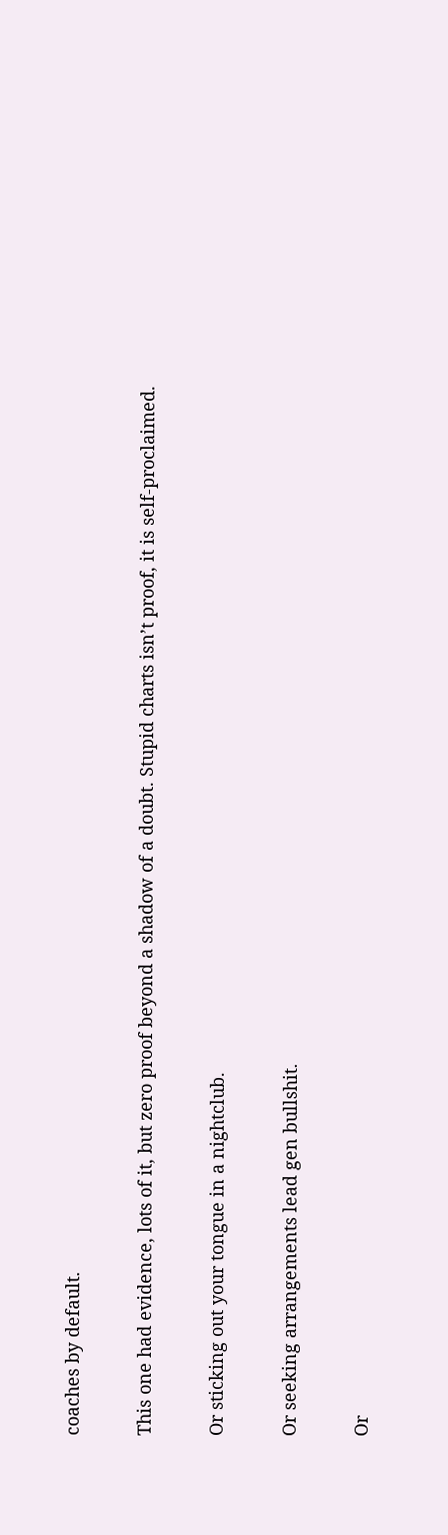coaches by default.

This one had evidence, lots of it, but zero proof beyond a shadow of a doubt. Stupid charts isn’t proof, it is self-proclaimed.

Or sticking out your tongue in a nightclub.

Or seeking arrangements lead gen bullshit.

Or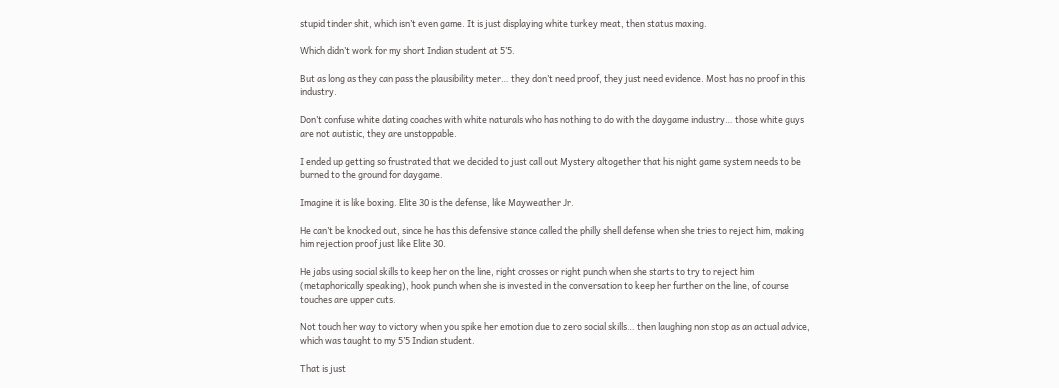stupid tinder shit, which isn’t even game. It is just displaying white turkey meat, then status maxing.

Which didn’t work for my short Indian student at 5’5.

But as long as they can pass the plausibility meter… they don’t need proof, they just need evidence. Most has no proof in this industry.

Don’t confuse white dating coaches with white naturals who has nothing to do with the daygame industry… those white guys are not autistic, they are unstoppable.

I ended up getting so frustrated that we decided to just call out Mystery altogether that his night game system needs to be burned to the ground for daygame.

Imagine it is like boxing. Elite 30 is the defense, like Mayweather Jr.

He can’t be knocked out, since he has this defensive stance called the philly shell defense when she tries to reject him, making him rejection proof just like Elite 30.

He jabs using social skills to keep her on the line, right crosses or right punch when she starts to try to reject him (metaphorically speaking), hook punch when she is invested in the conversation to keep her further on the line, of course touches are upper cuts.

Not touch her way to victory when you spike her emotion due to zero social skills… then laughing non stop as an actual advice, which was taught to my 5’5 Indian student.

That is just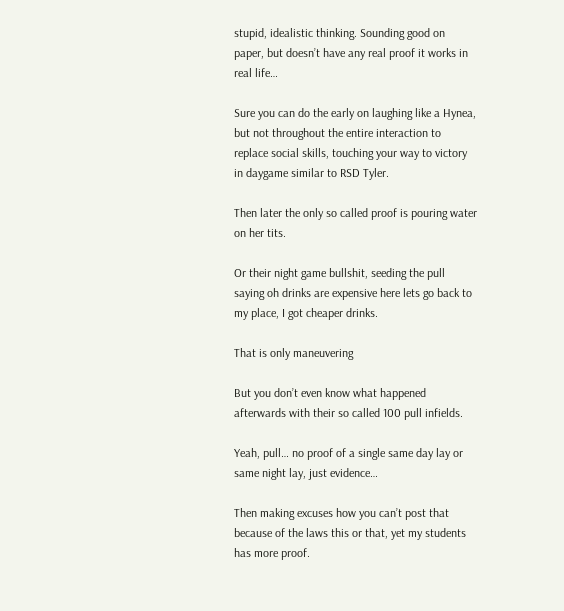stupid, idealistic thinking. Sounding good on paper, but doesn’t have any real proof it works in real life…

Sure you can do the early on laughing like a Hynea, but not throughout the entire interaction to replace social skills, touching your way to victory in daygame similar to RSD Tyler.

Then later the only so called proof is pouring water on her tits.

Or their night game bullshit, seeding the pull saying oh drinks are expensive here lets go back to my place, I got cheaper drinks.

That is only maneuvering

But you don’t even know what happened afterwards with their so called 100 pull infields.

Yeah, pull… no proof of a single same day lay or same night lay, just evidence…

Then making excuses how you can’t post that because of the laws this or that, yet my students has more proof.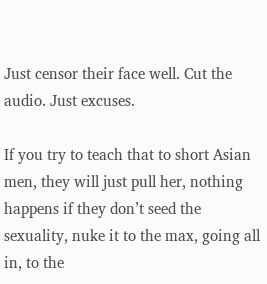Just censor their face well. Cut the audio. Just excuses.

If you try to teach that to short Asian men, they will just pull her, nothing happens if they don’t seed the sexuality, nuke it to the max, going all in, to the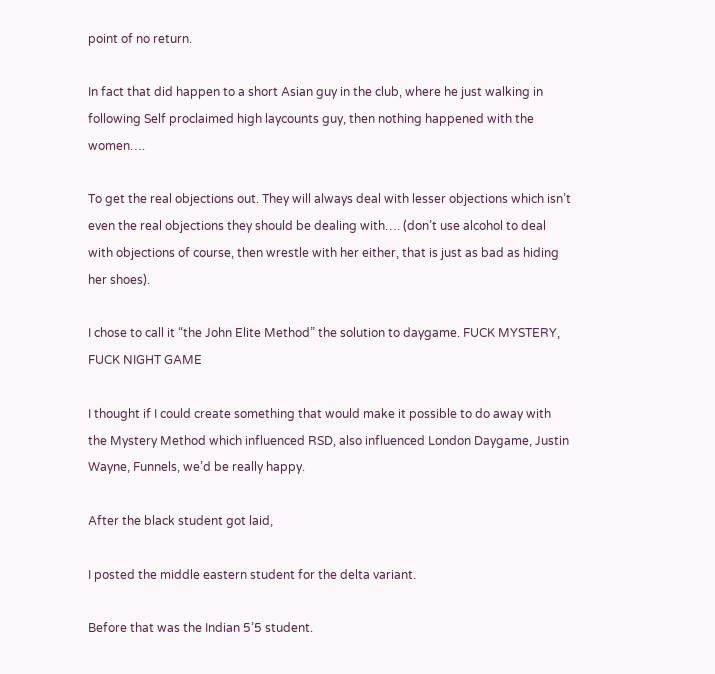point of no return.

In fact that did happen to a short Asian guy in the club, where he just walking in following Self proclaimed high laycounts guy, then nothing happened with the women….

To get the real objections out. They will always deal with lesser objections which isn’t even the real objections they should be dealing with…. (don’t use alcohol to deal with objections of course, then wrestle with her either, that is just as bad as hiding her shoes).

I chose to call it “the John Elite Method” the solution to daygame. FUCK MYSTERY, FUCK NIGHT GAME

I thought if I could create something that would make it possible to do away with the Mystery Method which influenced RSD, also influenced London Daygame, Justin Wayne, Funnels, we’d be really happy.

After the black student got laid,

I posted the middle eastern student for the delta variant.

Before that was the Indian 5’5 student.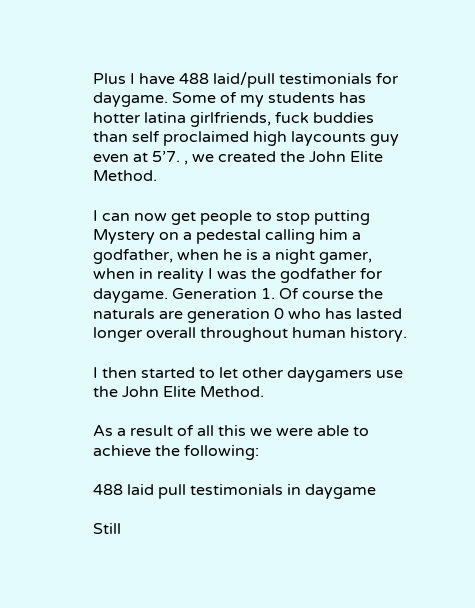Plus I have 488 laid/pull testimonials for daygame. Some of my students has hotter latina girlfriends, fuck buddies than self proclaimed high laycounts guy even at 5’7. , we created the John Elite Method.

I can now get people to stop putting Mystery on a pedestal calling him a godfather, when he is a night gamer, when in reality I was the godfather for daygame. Generation 1. Of course the naturals are generation 0 who has lasted longer overall throughout human history.

I then started to let other daygamers use the John Elite Method.

As a result of all this we were able to achieve the following:

488 laid pull testimonials in daygame

Still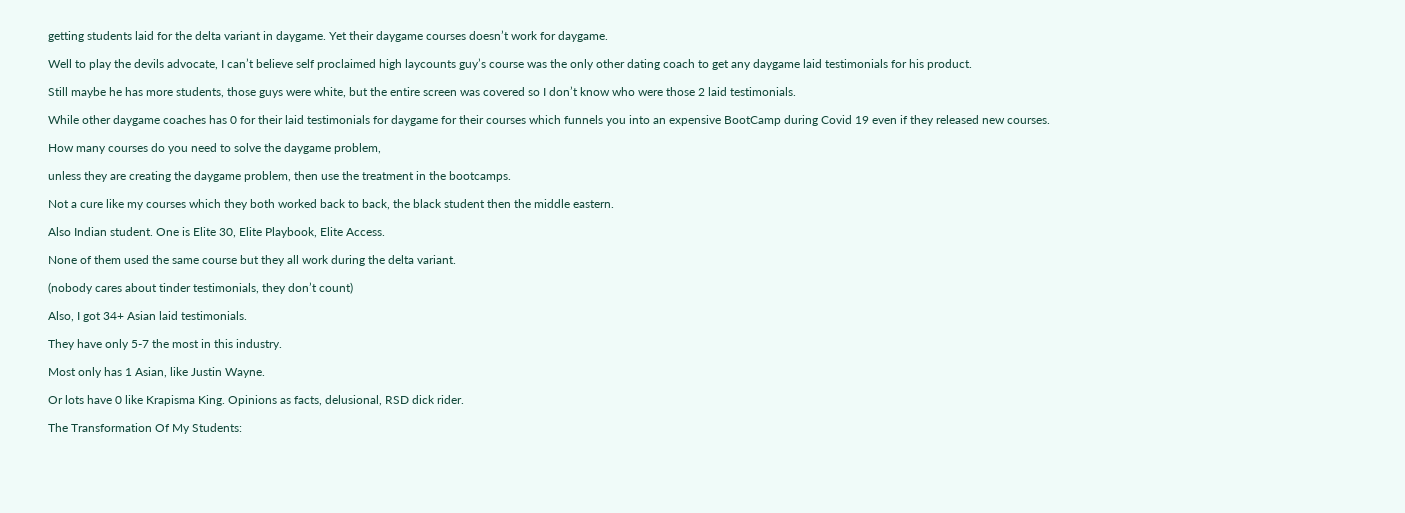getting students laid for the delta variant in daygame. Yet their daygame courses doesn’t work for daygame.

Well to play the devils advocate, I can’t believe self proclaimed high laycounts guy’s course was the only other dating coach to get any daygame laid testimonials for his product.

Still maybe he has more students, those guys were white, but the entire screen was covered so I don’t know who were those 2 laid testimonials.

While other daygame coaches has 0 for their laid testimonials for daygame for their courses which funnels you into an expensive BootCamp during Covid 19 even if they released new courses.

How many courses do you need to solve the daygame problem,

unless they are creating the daygame problem, then use the treatment in the bootcamps.

Not a cure like my courses which they both worked back to back, the black student then the middle eastern.

Also Indian student. One is Elite 30, Elite Playbook, Elite Access.

None of them used the same course but they all work during the delta variant.

(nobody cares about tinder testimonials, they don’t count)

Also, I got 34+ Asian laid testimonials.

They have only 5-7 the most in this industry.

Most only has 1 Asian, like Justin Wayne.

Or lots have 0 like Krapisma King. Opinions as facts, delusional, RSD dick rider.

The Transformation Of My Students: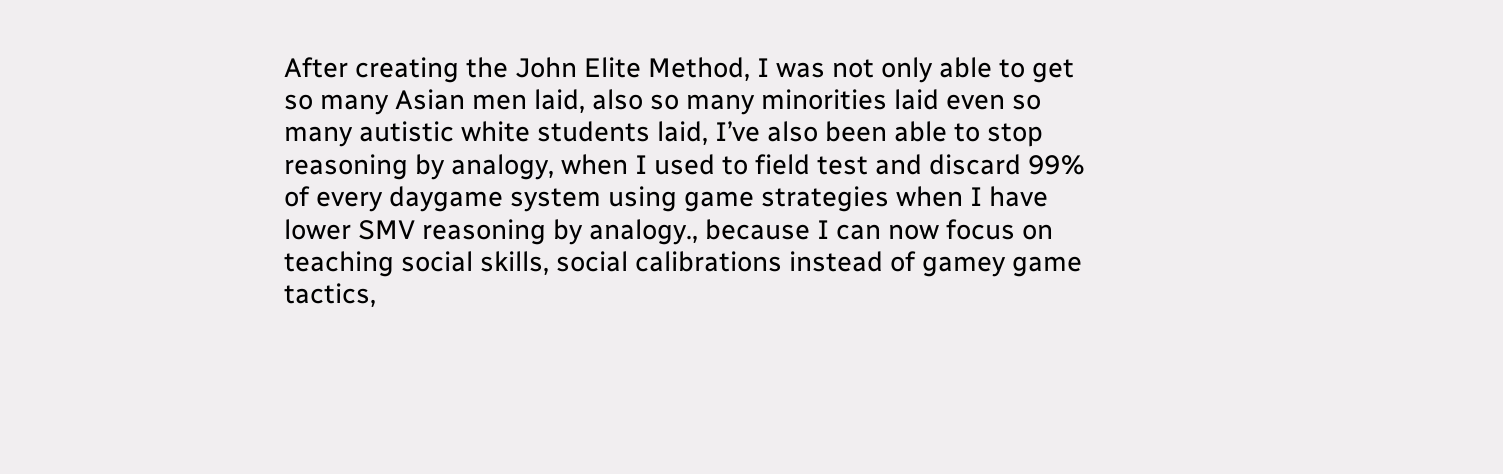After creating the John Elite Method, I was not only able to get so many Asian men laid, also so many minorities laid even so many autistic white students laid, I’ve also been able to stop reasoning by analogy, when I used to field test and discard 99% of every daygame system using game strategies when I have lower SMV reasoning by analogy., because I can now focus on teaching social skills, social calibrations instead of gamey game tactics,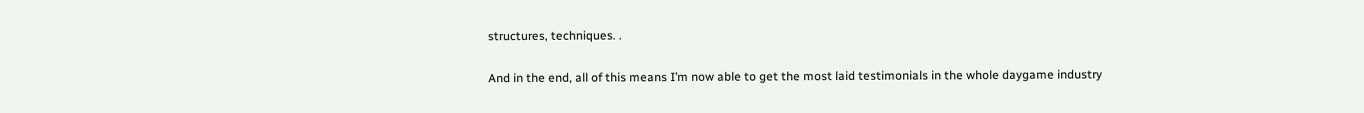structures, techniques. .

And in the end, all of this means I’m now able to get the most laid testimonials in the whole daygame industry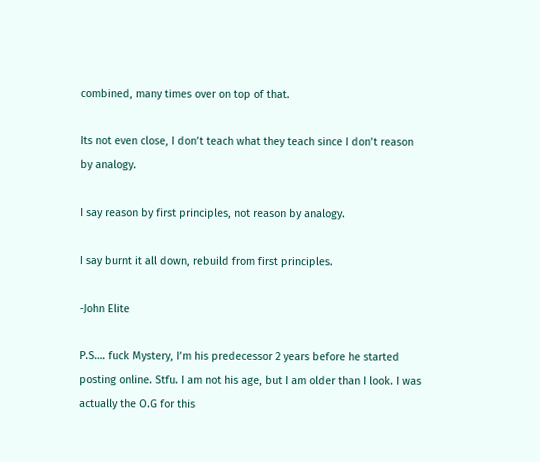combined, many times over on top of that.

Its not even close, I don’t teach what they teach since I don’t reason by analogy.

I say reason by first principles, not reason by analogy.

I say burnt it all down, rebuild from first principles.

-John Elite

P.S…. fuck Mystery, I’m his predecessor 2 years before he started posting online. Stfu. I am not his age, but I am older than I look. I was actually the O.G for this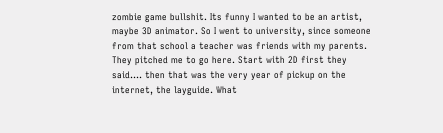zombie game bullshit. Its funny I wanted to be an artist, maybe 3D animator. So I went to university, since someone from that school a teacher was friends with my parents. They pitched me to go here. Start with 2D first they said…. then that was the very year of pickup on the internet, the layguide. What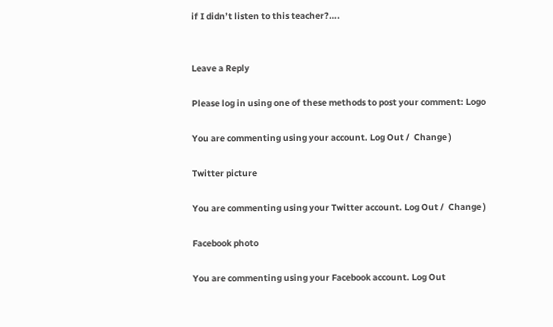if I didn’t listen to this teacher?….


Leave a Reply

Please log in using one of these methods to post your comment: Logo

You are commenting using your account. Log Out /  Change )

Twitter picture

You are commenting using your Twitter account. Log Out /  Change )

Facebook photo

You are commenting using your Facebook account. Log Out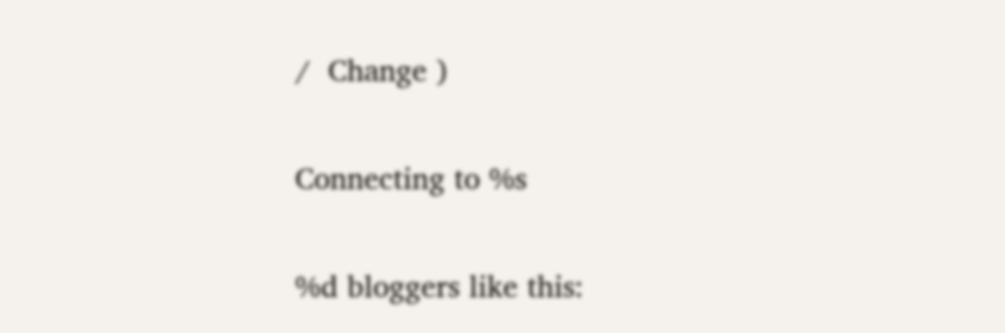/  Change )

Connecting to %s

%d bloggers like this: